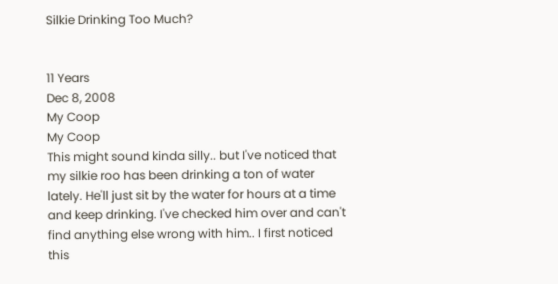Silkie Drinking Too Much?


11 Years
Dec 8, 2008
My Coop
My Coop
This might sound kinda silly.. but I've noticed that my silkie roo has been drinking a ton of water lately. He'll just sit by the water for hours at a time and keep drinking. I've checked him over and can't find anything else wrong with him.. I first noticed this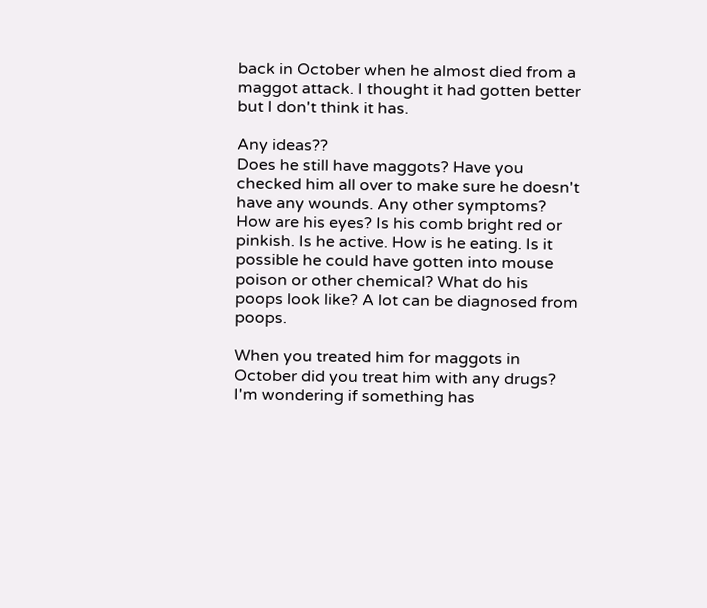back in October when he almost died from a maggot attack. I thought it had gotten better but I don't think it has.

Any ideas??
Does he still have maggots? Have you checked him all over to make sure he doesn't have any wounds. Any other symptoms? How are his eyes? Is his comb bright red or pinkish. Is he active. How is he eating. Is it possible he could have gotten into mouse poison or other chemical? What do his poops look like? A lot can be diagnosed from poops.

When you treated him for maggots in October did you treat him with any drugs? I'm wondering if something has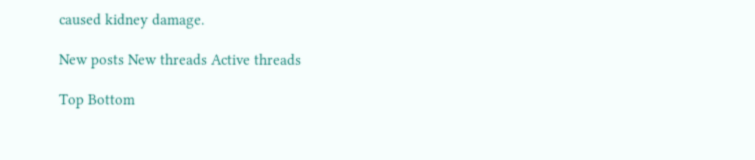caused kidney damage.

New posts New threads Active threads

Top Bottom